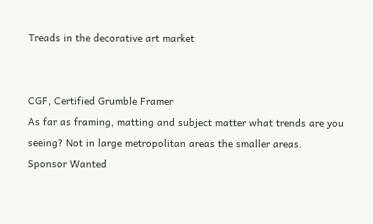Treads in the decorative art market


CGF, Certified Grumble Framer
As far as framing, matting and subject matter what trends are you seeing? Not in large metropolitan areas the smaller areas.
Sponsor Wanted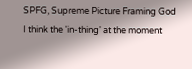SPFG, Supreme Picture Framing God
I think the 'in-thing' at the moment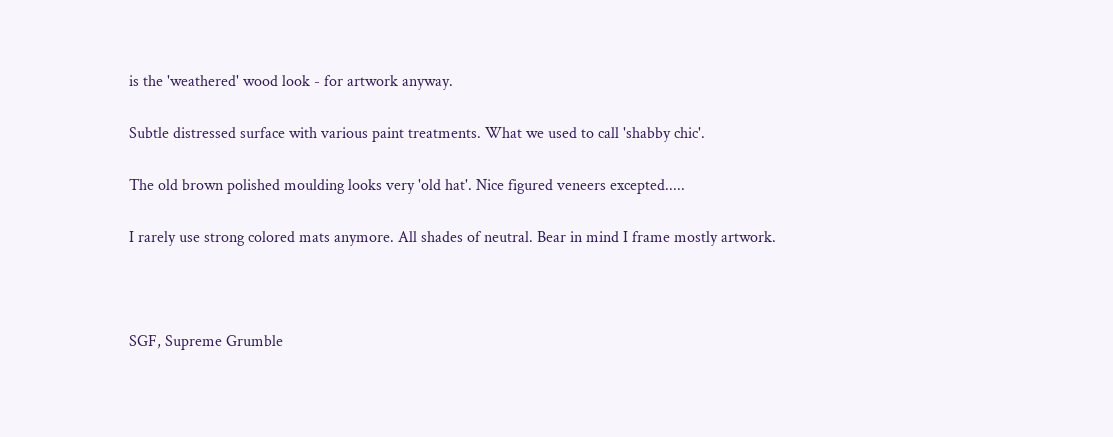is the 'weathered' wood look - for artwork anyway.

Subtle distressed surface with various paint treatments. What we used to call 'shabby chic'.

The old brown polished moulding looks very 'old hat'. Nice figured veneers excepted.....

I rarely use strong colored mats anymore. All shades of neutral. Bear in mind I frame mostly artwork.



SGF, Supreme Grumble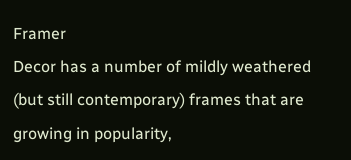Framer
Decor has a number of mildly weathered (but still contemporary) frames that are growing in popularity,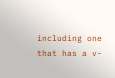including one that has a v-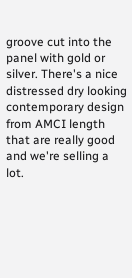groove cut into the panel with gold or silver. There's a nice distressed dry looking contemporary design from AMCI length that are really good and we're selling a lot.